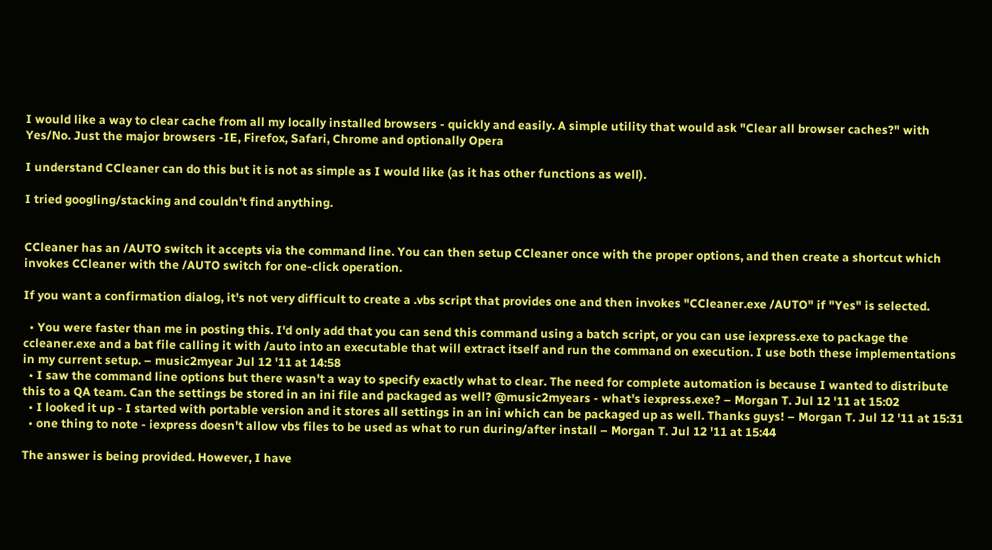I would like a way to clear cache from all my locally installed browsers - quickly and easily. A simple utility that would ask "Clear all browser caches?" with Yes/No. Just the major browsers -IE, Firefox, Safari, Chrome and optionally Opera

I understand CCleaner can do this but it is not as simple as I would like (as it has other functions as well).

I tried googling/stacking and couldn't find anything.


CCleaner has an /AUTO switch it accepts via the command line. You can then setup CCleaner once with the proper options, and then create a shortcut which invokes CCleaner with the /AUTO switch for one-click operation.

If you want a confirmation dialog, it's not very difficult to create a .vbs script that provides one and then invokes "CCleaner.exe /AUTO" if "Yes" is selected.

  • You were faster than me in posting this. I'd only add that you can send this command using a batch script, or you can use iexpress.exe to package the ccleaner.exe and a bat file calling it with /auto into an executable that will extract itself and run the command on execution. I use both these implementations in my current setup. – music2myear Jul 12 '11 at 14:58
  • I saw the command line options but there wasn't a way to specify exactly what to clear. The need for complete automation is because I wanted to distribute this to a QA team. Can the settings be stored in an ini file and packaged as well? @music2myears - what's iexpress.exe? – Morgan T. Jul 12 '11 at 15:02
  • I looked it up - I started with portable version and it stores all settings in an ini which can be packaged up as well. Thanks guys! – Morgan T. Jul 12 '11 at 15:31
  • one thing to note - iexpress doesn't allow vbs files to be used as what to run during/after install – Morgan T. Jul 12 '11 at 15:44

The answer is being provided. However, I have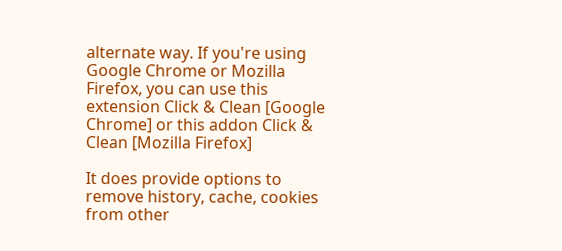alternate way. If you're using Google Chrome or Mozilla Firefox, you can use this extension Click & Clean [Google Chrome] or this addon Click & Clean [Mozilla Firefox]

It does provide options to remove history, cache, cookies from other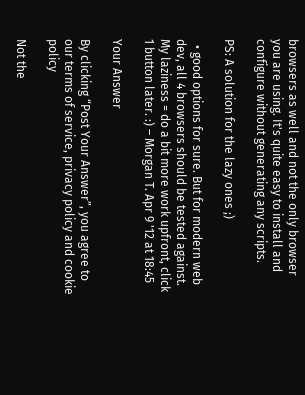browsers as well and not the only browser you are using. It's quite easy to install and configure without generating any scripts.

PS: A solution for the lazy ones ;)

  • good options for sure. But for modern web dev, all 4 browsers should be tested against. My laziness = do a bit more work upfront, click 1 button later. :) – Morgan T. Apr 9 '12 at 18:45

Your Answer

By clicking “Post Your Answer”, you agree to our terms of service, privacy policy and cookie policy

Not the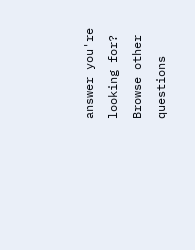answer you're looking for? Browse other questions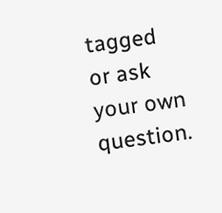tagged or ask your own question.